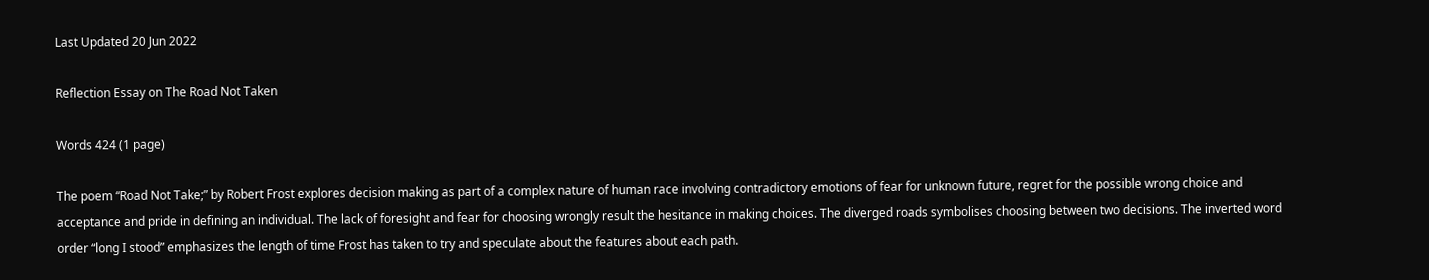Last Updated 20 Jun 2022

Reflection Essay on The Road Not Taken

Words 424 (1 page)

The poem “Road Not Take;” by Robert Frost explores decision making as part of a complex nature of human race involving contradictory emotions of fear for unknown future, regret for the possible wrong choice and acceptance and pride in defining an individual. The lack of foresight and fear for choosing wrongly result the hesitance in making choices. The diverged roads symbolises choosing between two decisions. The inverted word order “long I stood” emphasizes the length of time Frost has taken to try and speculate about the features about each path.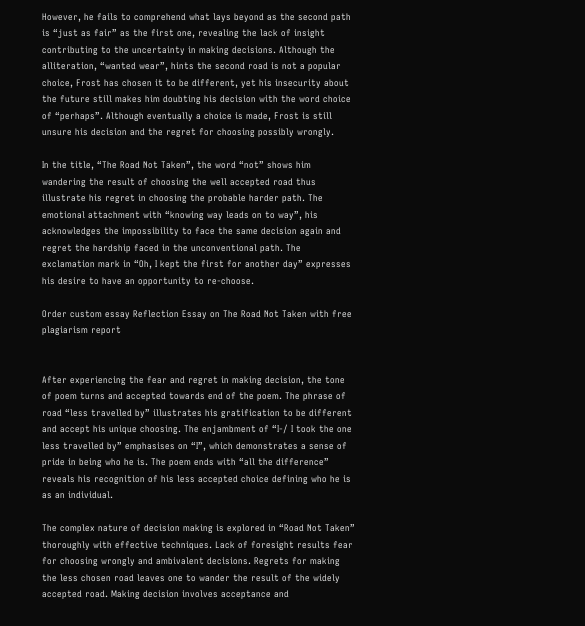However, he fails to comprehend what lays beyond as the second path is “just as fair” as the first one, revealing the lack of insight contributing to the uncertainty in making decisions. Although the alliteration, “wanted wear”, hints the second road is not a popular choice, Frost has chosen it to be different, yet his insecurity about the future still makes him doubting his decision with the word choice of “perhaps”. Although eventually a choice is made, Frost is still unsure his decision and the regret for choosing possibly wrongly.

In the title, “The Road Not Taken”, the word “not” shows him wandering the result of choosing the well accepted road thus illustrate his regret in choosing the probable harder path. The emotional attachment with “knowing way leads on to way”, his acknowledges the impossibility to face the same decision again and regret the hardship faced in the unconventional path. The exclamation mark in “Oh, I kept the first for another day” expresses his desire to have an opportunity to re-choose.

Order custom essay Reflection Essay on The Road Not Taken with free plagiarism report


After experiencing the fear and regret in making decision, the tone of poem turns and accepted towards end of the poem. The phrase of road “less travelled by” illustrates his gratification to be different and accept his unique choosing. The enjambment of “I-/ I took the one less travelled by” emphasises on “I”, which demonstrates a sense of pride in being who he is. The poem ends with “all the difference” reveals his recognition of his less accepted choice defining who he is as an individual.

The complex nature of decision making is explored in “Road Not Taken” thoroughly with effective techniques. Lack of foresight results fear for choosing wrongly and ambivalent decisions. Regrets for making the less chosen road leaves one to wander the result of the widely accepted road. Making decision involves acceptance and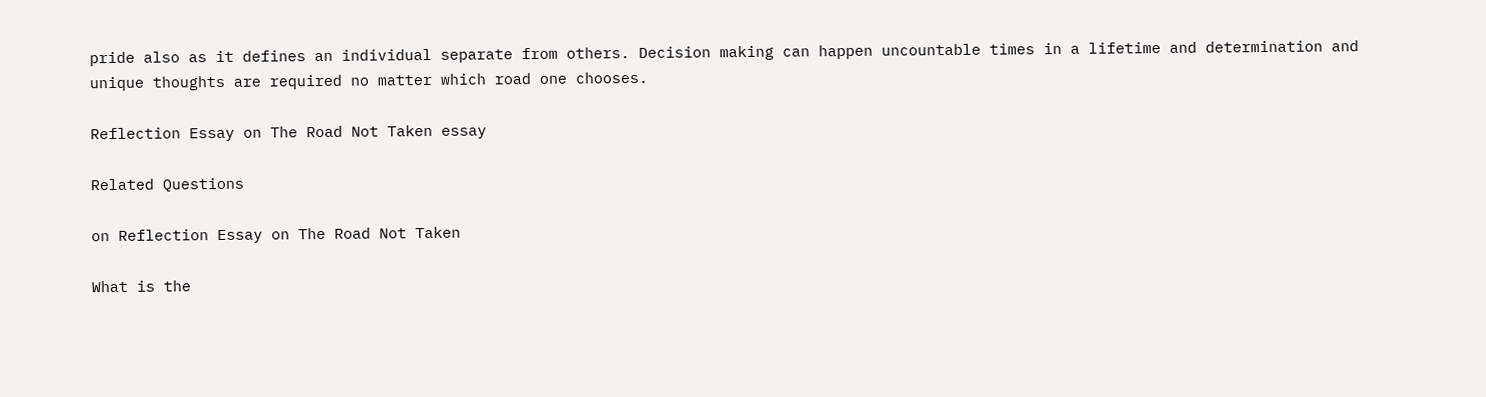pride also as it defines an individual separate from others. Decision making can happen uncountable times in a lifetime and determination and unique thoughts are required no matter which road one chooses.

Reflection Essay on The Road Not Taken essay

Related Questions

on Reflection Essay on The Road Not Taken

What is the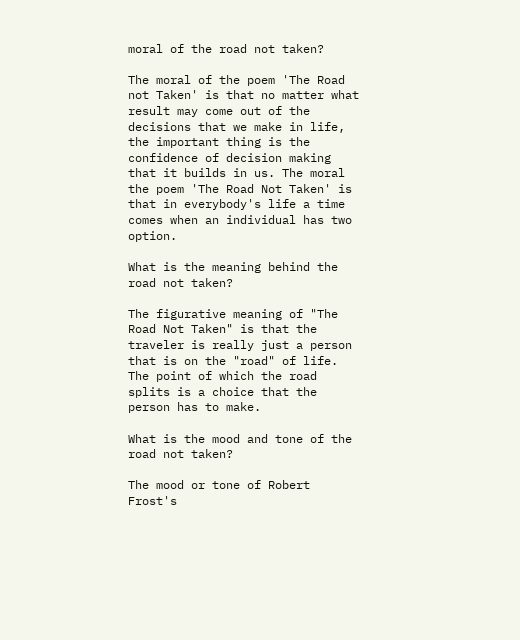moral of the road not taken?

The moral of the poem 'The Road not Taken' is that no matter what result may come out of the decisions that we make in life, the important thing is the confidence of decision making that it builds in us. The moral the poem 'The Road Not Taken' is that in everybody's life a time comes when an individual has two option.

What is the meaning behind the road not taken?

The figurative meaning of "The Road Not Taken" is that the traveler is really just a person that is on the "road" of life. The point of which the road splits is a choice that the person has to make.

What is the mood and tone of the road not taken?

The mood or tone of Robert Frost's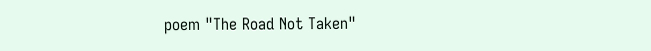poem "The Road Not Taken"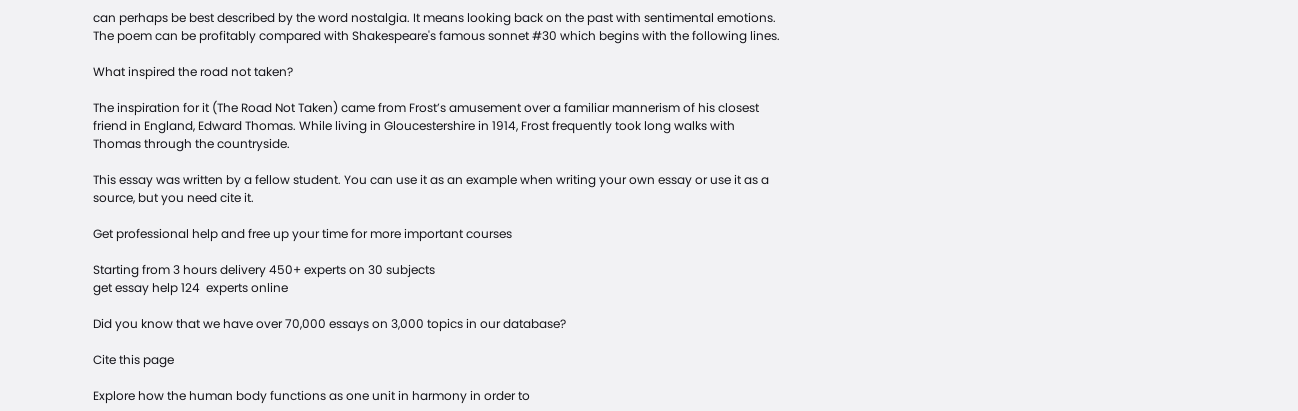can perhaps be best described by the word nostalgia. It means looking back on the past with sentimental emotions. The poem can be profitably compared with Shakespeare's famous sonnet #30 which begins with the following lines.

What inspired the road not taken?

The inspiration for it (The Road Not Taken) came from Frost’s amusement over a familiar mannerism of his closest friend in England, Edward Thomas. While living in Gloucestershire in 1914, Frost frequently took long walks with Thomas through the countryside.

This essay was written by a fellow student. You can use it as an example when writing your own essay or use it as a source, but you need cite it.

Get professional help and free up your time for more important courses

Starting from 3 hours delivery 450+ experts on 30 subjects
get essay help 124  experts online

Did you know that we have over 70,000 essays on 3,000 topics in our database?

Cite this page

Explore how the human body functions as one unit in harmony in order to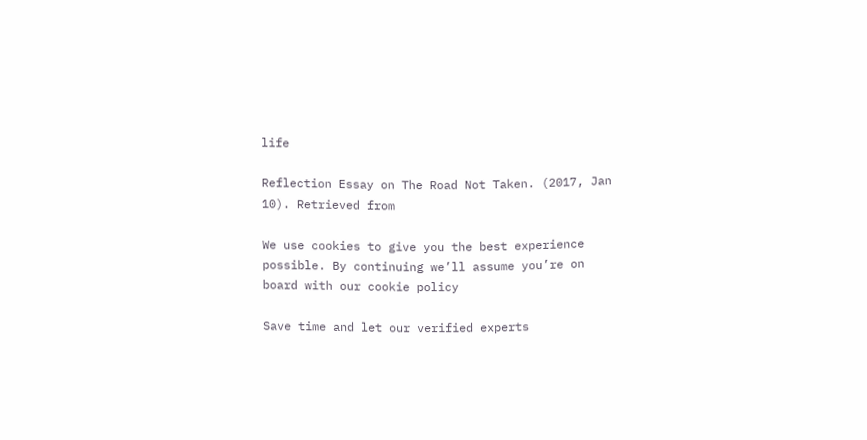life

Reflection Essay on The Road Not Taken. (2017, Jan 10). Retrieved from

We use cookies to give you the best experience possible. By continuing we’ll assume you’re on board with our cookie policy

Save time and let our verified experts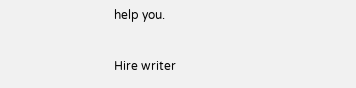help you.

Hire writer